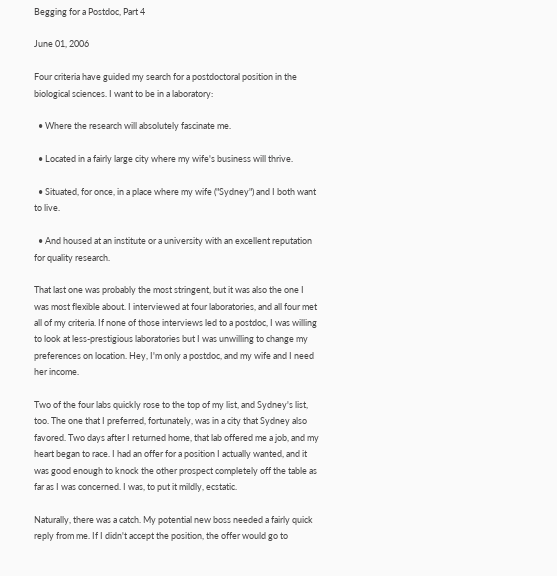Begging for a Postdoc, Part 4

June 01, 2006

Four criteria have guided my search for a postdoctoral position in the biological sciences. I want to be in a laboratory:

  • Where the research will absolutely fascinate me.

  • Located in a fairly large city where my wife's business will thrive.

  • Situated, for once, in a place where my wife ("Sydney") and I both want to live.

  • And housed at an institute or a university with an excellent reputation for quality research.

That last one was probably the most stringent, but it was also the one I was most flexible about. I interviewed at four laboratories, and all four met all of my criteria. If none of those interviews led to a postdoc, I was willing to look at less-prestigious laboratories but I was unwilling to change my preferences on location. Hey, I'm only a postdoc, and my wife and I need her income.

Two of the four labs quickly rose to the top of my list, and Sydney's list, too. The one that I preferred, fortunately, was in a city that Sydney also favored. Two days after I returned home, that lab offered me a job, and my heart began to race. I had an offer for a position I actually wanted, and it was good enough to knock the other prospect completely off the table as far as I was concerned. I was, to put it mildly, ecstatic.

Naturally, there was a catch. My potential new boss needed a fairly quick reply from me. If I didn't accept the position, the offer would go to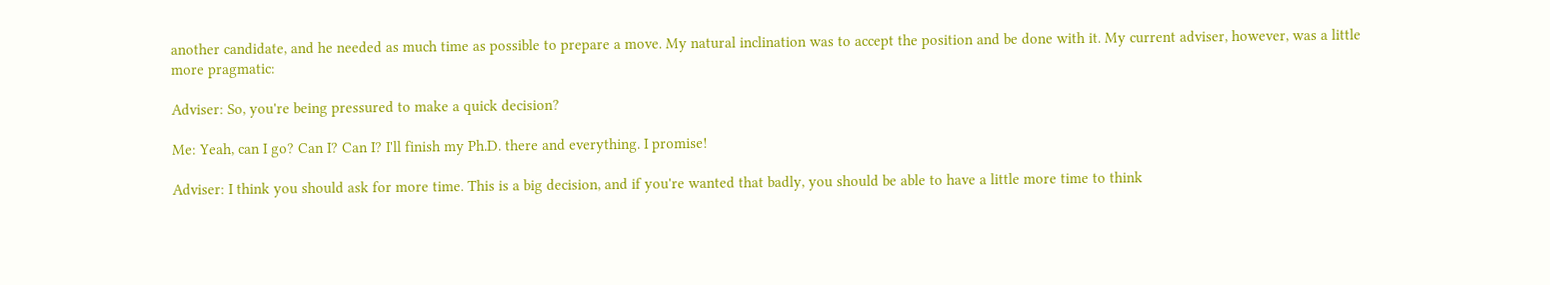another candidate, and he needed as much time as possible to prepare a move. My natural inclination was to accept the position and be done with it. My current adviser, however, was a little more pragmatic:

Adviser: So, you're being pressured to make a quick decision?

Me: Yeah, can I go? Can I? Can I? I'll finish my Ph.D. there and everything. I promise!

Adviser: I think you should ask for more time. This is a big decision, and if you're wanted that badly, you should be able to have a little more time to think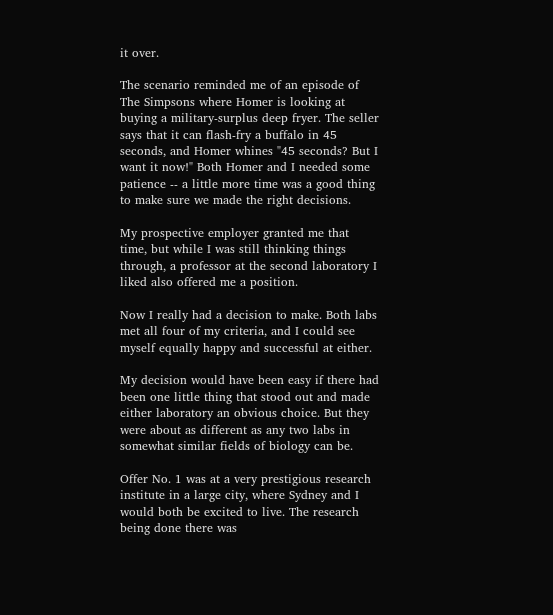it over.

The scenario reminded me of an episode of The Simpsons where Homer is looking at buying a military-surplus deep fryer. The seller says that it can flash-fry a buffalo in 45 seconds, and Homer whines "45 seconds? But I want it now!" Both Homer and I needed some patience -- a little more time was a good thing to make sure we made the right decisions.

My prospective employer granted me that time, but while I was still thinking things through, a professor at the second laboratory I liked also offered me a position.

Now I really had a decision to make. Both labs met all four of my criteria, and I could see myself equally happy and successful at either.

My decision would have been easy if there had been one little thing that stood out and made either laboratory an obvious choice. But they were about as different as any two labs in somewhat similar fields of biology can be.

Offer No. 1 was at a very prestigious research institute in a large city, where Sydney and I would both be excited to live. The research being done there was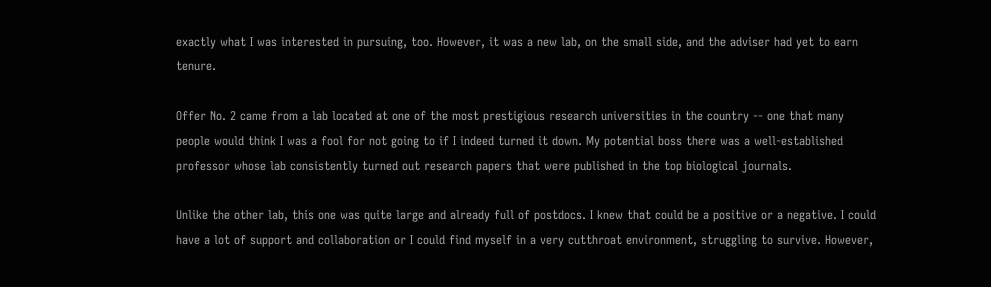exactly what I was interested in pursuing, too. However, it was a new lab, on the small side, and the adviser had yet to earn tenure.

Offer No. 2 came from a lab located at one of the most prestigious research universities in the country -- one that many people would think I was a fool for not going to if I indeed turned it down. My potential boss there was a well-established professor whose lab consistently turned out research papers that were published in the top biological journals.

Unlike the other lab, this one was quite large and already full of postdocs. I knew that could be a positive or a negative. I could have a lot of support and collaboration or I could find myself in a very cutthroat environment, struggling to survive. However,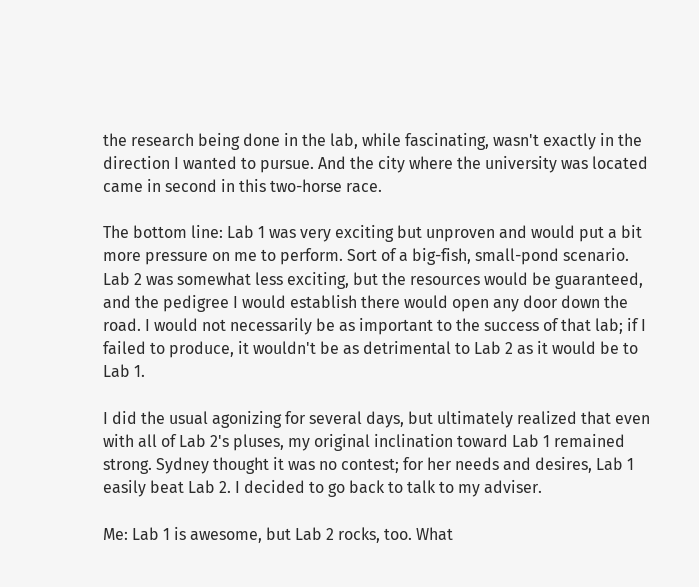the research being done in the lab, while fascinating, wasn't exactly in the direction I wanted to pursue. And the city where the university was located came in second in this two-horse race.

The bottom line: Lab 1 was very exciting but unproven and would put a bit more pressure on me to perform. Sort of a big-fish, small-pond scenario. Lab 2 was somewhat less exciting, but the resources would be guaranteed, and the pedigree I would establish there would open any door down the road. I would not necessarily be as important to the success of that lab; if I failed to produce, it wouldn't be as detrimental to Lab 2 as it would be to Lab 1.

I did the usual agonizing for several days, but ultimately realized that even with all of Lab 2's pluses, my original inclination toward Lab 1 remained strong. Sydney thought it was no contest; for her needs and desires, Lab 1 easily beat Lab 2. I decided to go back to talk to my adviser.

Me: Lab 1 is awesome, but Lab 2 rocks, too. What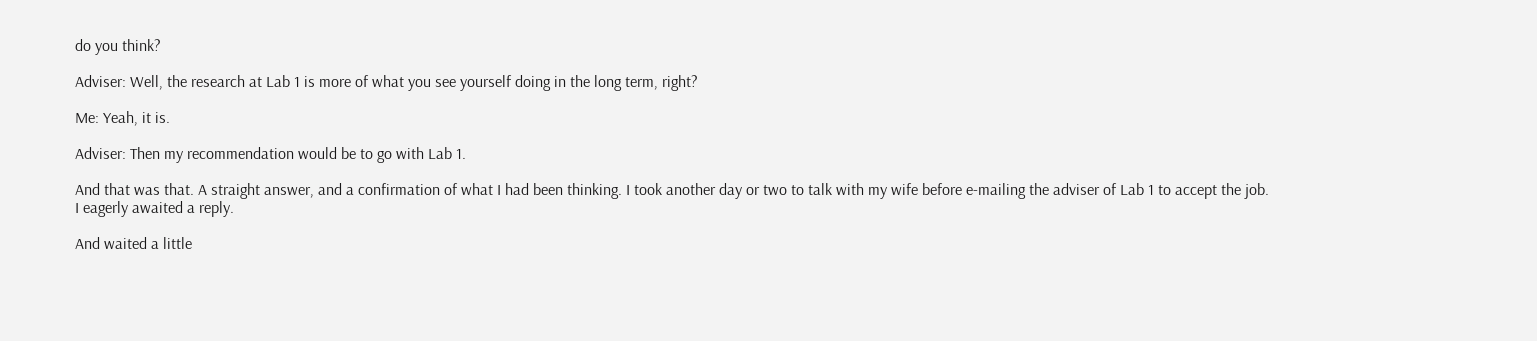do you think?

Adviser: Well, the research at Lab 1 is more of what you see yourself doing in the long term, right?

Me: Yeah, it is.

Adviser: Then my recommendation would be to go with Lab 1.

And that was that. A straight answer, and a confirmation of what I had been thinking. I took another day or two to talk with my wife before e-mailing the adviser of Lab 1 to accept the job. I eagerly awaited a reply.

And waited a little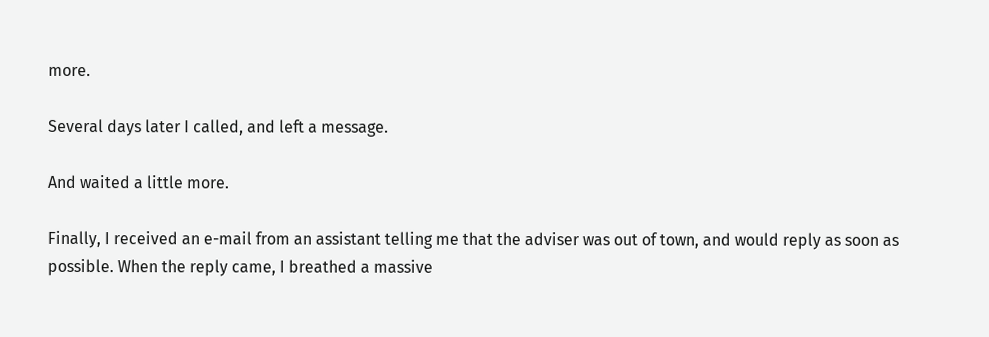more.

Several days later I called, and left a message.

And waited a little more.

Finally, I received an e-mail from an assistant telling me that the adviser was out of town, and would reply as soon as possible. When the reply came, I breathed a massive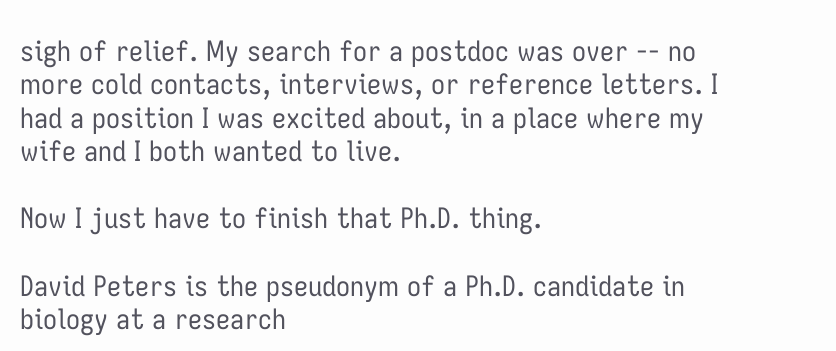sigh of relief. My search for a postdoc was over -- no more cold contacts, interviews, or reference letters. I had a position I was excited about, in a place where my wife and I both wanted to live.

Now I just have to finish that Ph.D. thing.

David Peters is the pseudonym of a Ph.D. candidate in biology at a research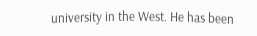university in the West. He has been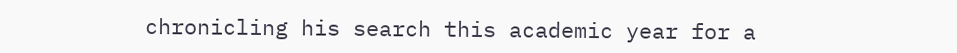chronicling his search this academic year for a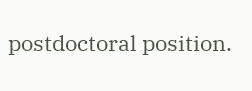postdoctoral position.